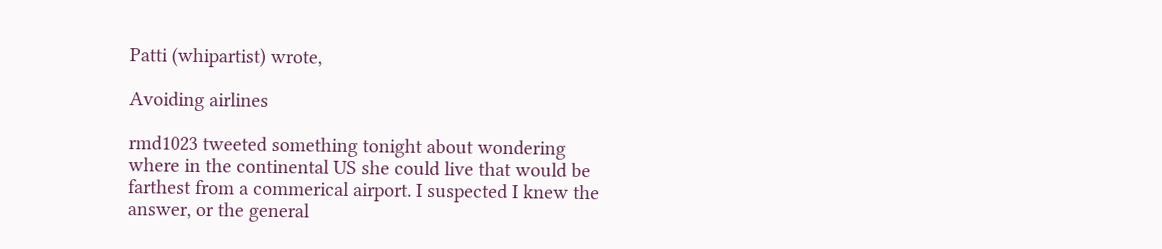Patti (whipartist) wrote,

Avoiding airlines

rmd1023 tweeted something tonight about wondering where in the continental US she could live that would be farthest from a commerical airport. I suspected I knew the answer, or the general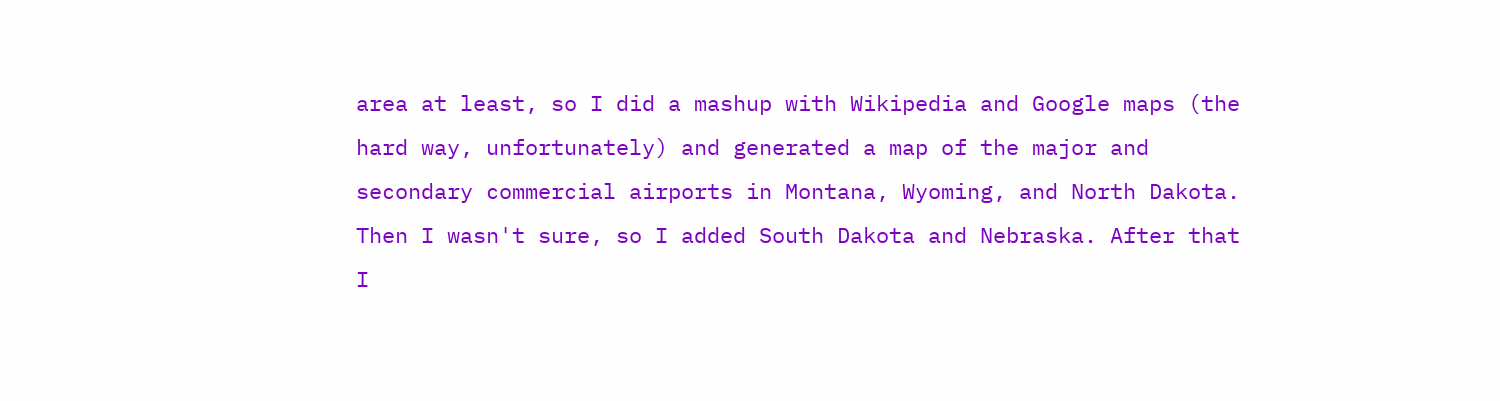area at least, so I did a mashup with Wikipedia and Google maps (the hard way, unfortunately) and generated a map of the major and secondary commercial airports in Montana, Wyoming, and North Dakota. Then I wasn't sure, so I added South Dakota and Nebraska. After that I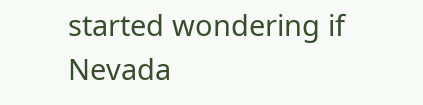started wondering if Nevada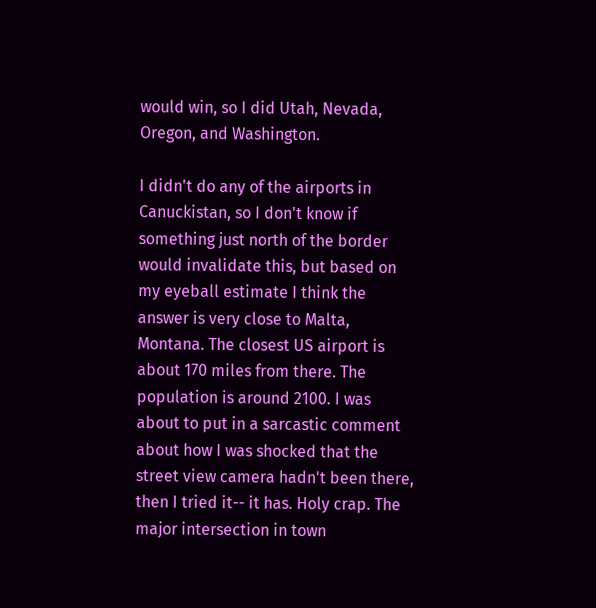would win, so I did Utah, Nevada, Oregon, and Washington.

I didn't do any of the airports in Canuckistan, so I don't know if something just north of the border would invalidate this, but based on my eyeball estimate I think the answer is very close to Malta, Montana. The closest US airport is about 170 miles from there. The population is around 2100. I was about to put in a sarcastic comment about how I was shocked that the street view camera hadn't been there, then I tried it-- it has. Holy crap. The major intersection in town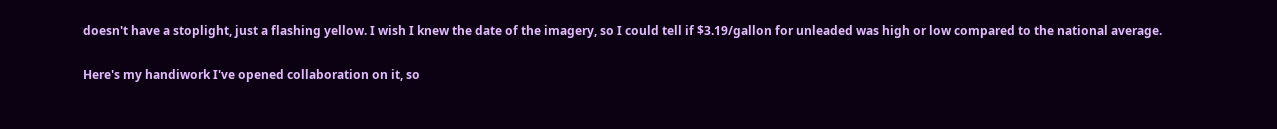doesn't have a stoplight, just a flashing yellow. I wish I knew the date of the imagery, so I could tell if $3.19/gallon for unleaded was high or low compared to the national average.

Here's my handiwork I've opened collaboration on it, so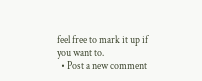feel free to mark it up if you want to.
  • Post a new comment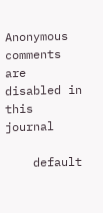Anonymous comments are disabled in this journal

    default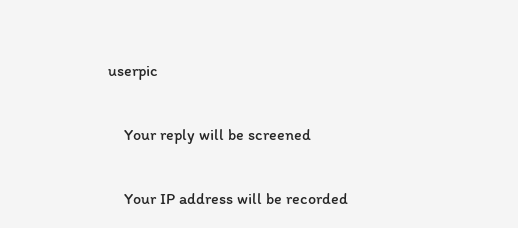userpic

    Your reply will be screened

    Your IP address will be recorded